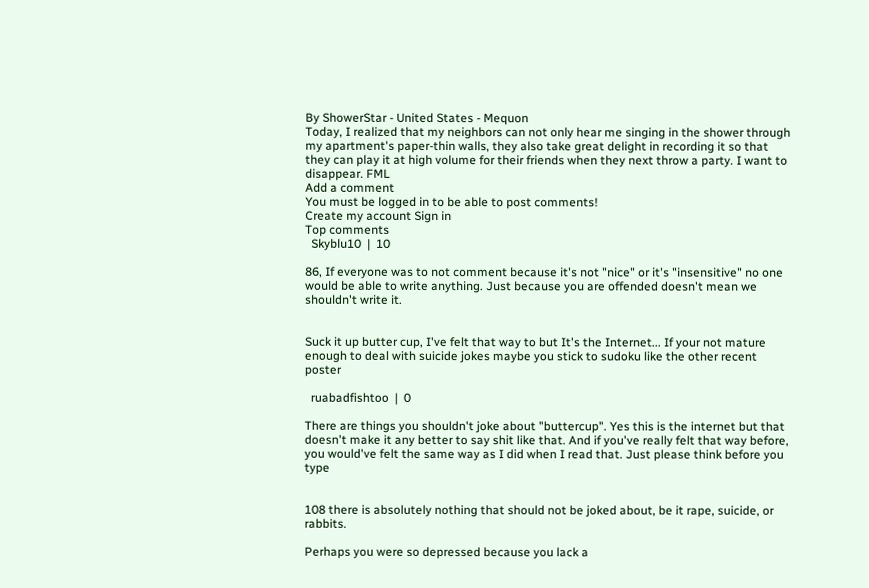By ShowerStar - United States - Mequon
Today, I realized that my neighbors can not only hear me singing in the shower through my apartment's paper-thin walls, they also take great delight in recording it so that they can play it at high volume for their friends when they next throw a party. I want to disappear. FML
Add a comment
You must be logged in to be able to post comments!
Create my account Sign in
Top comments
  Skyblu10  |  10

86, If everyone was to not comment because it's not "nice" or it's "insensitive" no one would be able to write anything. Just because you are offended doesn't mean we shouldn't write it.


Suck it up butter cup, I've felt that way to but It's the Internet... If your not mature enough to deal with suicide jokes maybe you stick to sudoku like the other recent poster

  ruabadfishtoo  |  0

There are things you shouldn't joke about "buttercup". Yes this is the internet but that doesn't make it any better to say shit like that. And if you've really felt that way before, you would've felt the same way as I did when I read that. Just please think before you type


108 there is absolutely nothing that should not be joked about, be it rape, suicide, or rabbits.

Perhaps you were so depressed because you lack a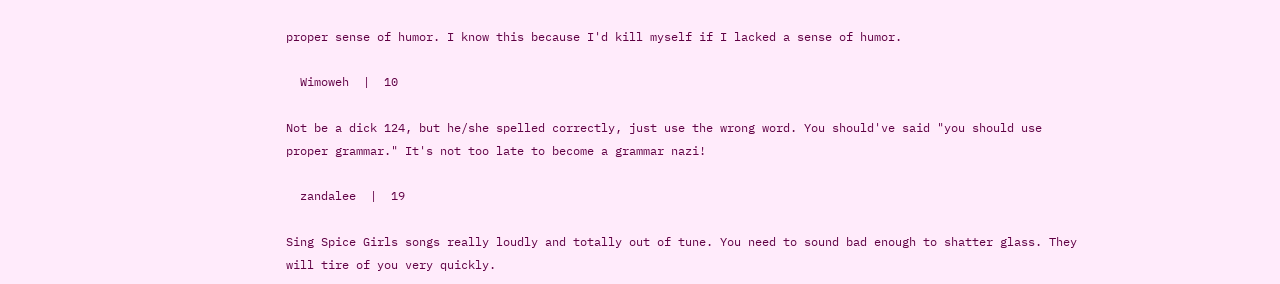proper sense of humor. I know this because I'd kill myself if I lacked a sense of humor.

  Wimoweh  |  10

Not be a dick 124, but he/she spelled correctly, just use the wrong word. You should've said "you should use proper grammar." It's not too late to become a grammar nazi!

  zandalee  |  19

Sing Spice Girls songs really loudly and totally out of tune. You need to sound bad enough to shatter glass. They will tire of you very quickly.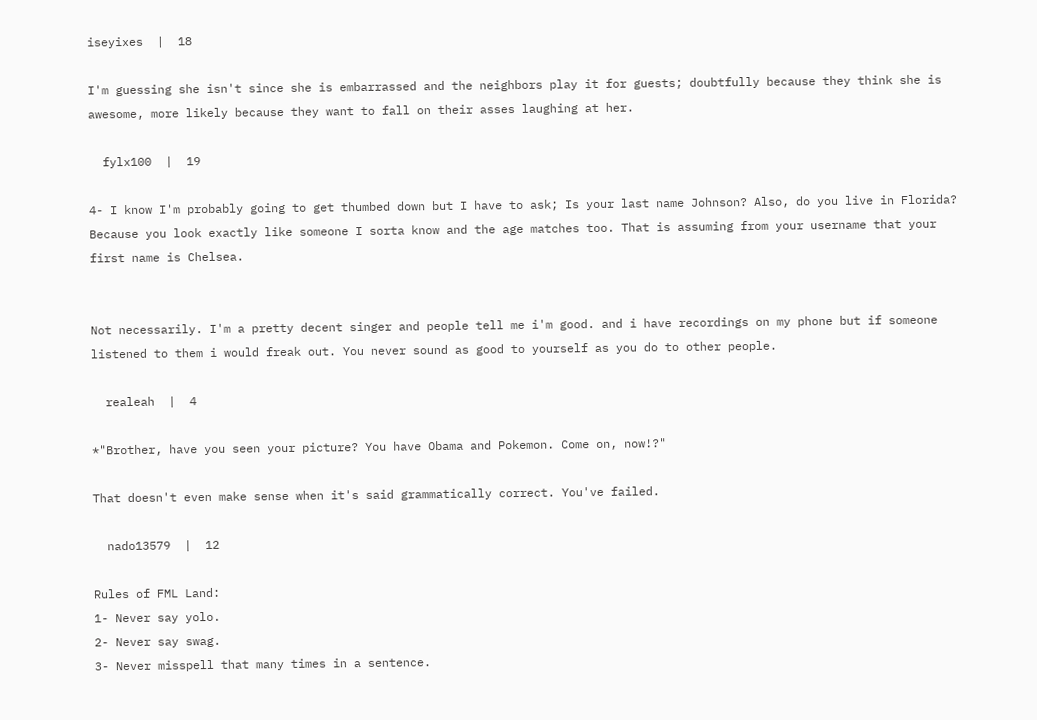iseyixes  |  18

I'm guessing she isn't since she is embarrassed and the neighbors play it for guests; doubtfully because they think she is awesome, more likely because they want to fall on their asses laughing at her.

  fylx100  |  19

4- I know I'm probably going to get thumbed down but I have to ask; Is your last name Johnson? Also, do you live in Florida? Because you look exactly like someone I sorta know and the age matches too. That is assuming from your username that your first name is Chelsea.


Not necessarily. I'm a pretty decent singer and people tell me i'm good. and i have recordings on my phone but if someone listened to them i would freak out. You never sound as good to yourself as you do to other people.

  realeah  |  4

*"Brother, have you seen your picture? You have Obama and Pokemon. Come on, now!?"

That doesn't even make sense when it's said grammatically correct. You've failed.

  nado13579  |  12

Rules of FML Land:
1- Never say yolo.
2- Never say swag.
3- Never misspell that many times in a sentence.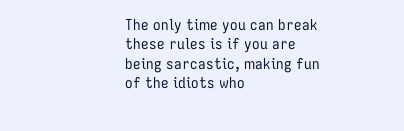The only time you can break these rules is if you are being sarcastic, making fun of the idiots who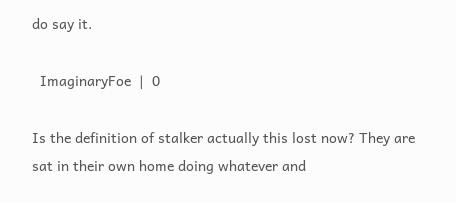do say it.

  ImaginaryFoe  |  0

Is the definition of stalker actually this lost now? They are sat in their own home doing whatever and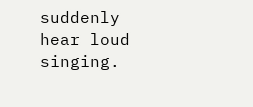suddenly hear loud singing.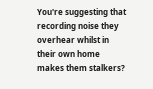You're suggesting that recording noise they overhear whilst in their own home makes them stalkers?